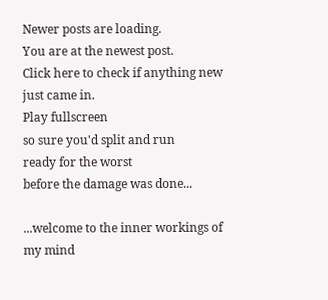Newer posts are loading.
You are at the newest post.
Click here to check if anything new just came in.
Play fullscreen
so sure you'd split and run
ready for the worst
before the damage was done...

...welcome to the inner workings of my mind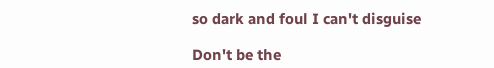so dark and foul I can't disguise

Don't be the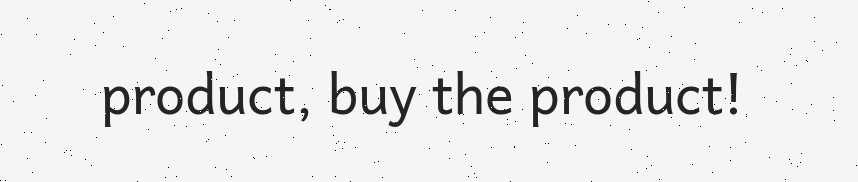product, buy the product!